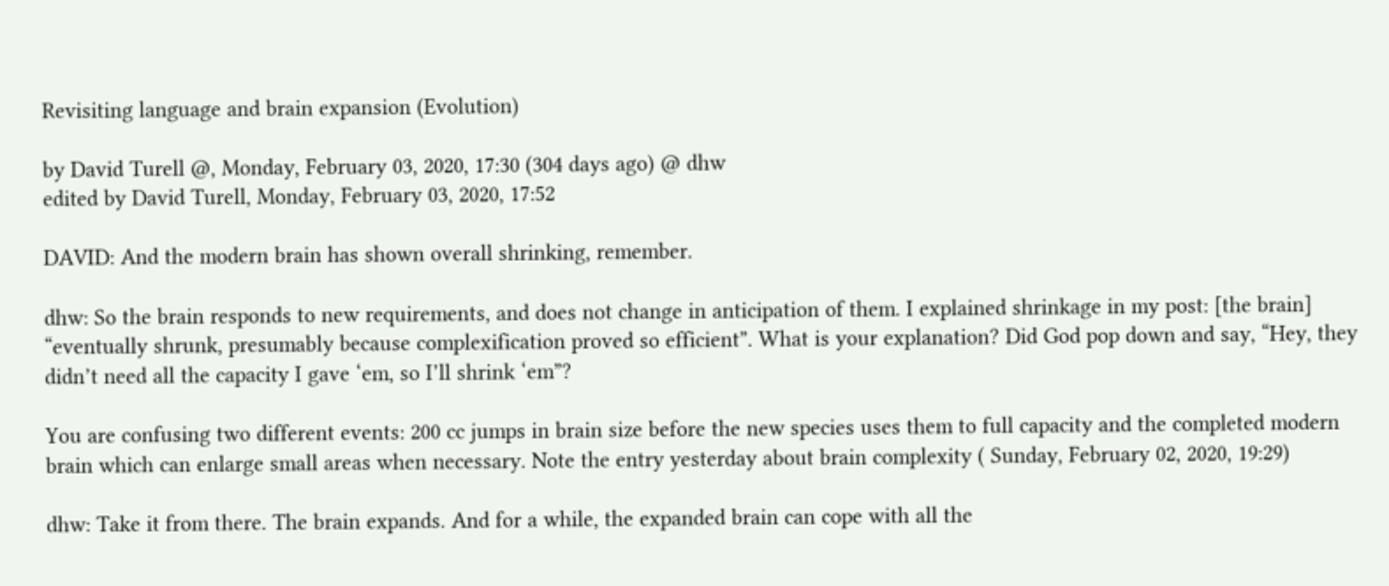Revisiting language and brain expansion (Evolution)

by David Turell @, Monday, February 03, 2020, 17:30 (304 days ago) @ dhw
edited by David Turell, Monday, February 03, 2020, 17:52

DAVID: And the modern brain has shown overall shrinking, remember.

dhw: So the brain responds to new requirements, and does not change in anticipation of them. I explained shrinkage in my post: [the brain] “eventually shrunk, presumably because complexification proved so efficient”. What is your explanation? Did God pop down and say, “Hey, they didn’t need all the capacity I gave ‘em, so I’ll shrink ‘em”?

You are confusing two different events: 200 cc jumps in brain size before the new species uses them to full capacity and the completed modern brain which can enlarge small areas when necessary. Note the entry yesterday about brain complexity ( Sunday, February 02, 2020, 19:29)

dhw: Take it from there. The brain expands. And for a while, the expanded brain can cope with all the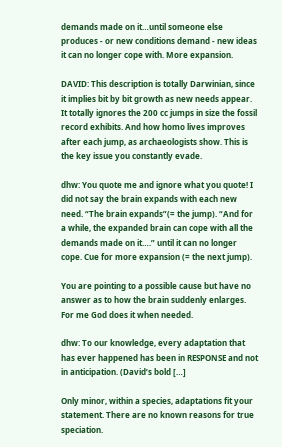demands made on it…until someone else produces - or new conditions demand - new ideas it can no longer cope with. More expansion.

DAVID: This description is totally Darwinian, since it implies bit by bit growth as new needs appear. It totally ignores the 200 cc jumps in size the fossil record exhibits. And how homo lives improves after each jump, as archaeologists show. This is the key issue you constantly evade.

dhw: You quote me and ignore what you quote! I did not say the brain expands with each new need. “The brain expands”(= the jump). “And for a while, the expanded brain can cope with all the demands made on it….” until it can no longer cope. Cue for more expansion (= the next jump).

You are pointing to a possible cause but have no answer as to how the brain suddenly enlarges. For me God does it when needed.

dhw: To our knowledge, every adaptation that has ever happened has been in RESPONSE and not in anticipation. (David’s bold […]

Only minor, within a species, adaptations fit your statement. There are no known reasons for true speciation.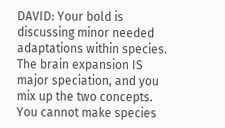DAVID: Your bold is discussing minor needed adaptations within species. The brain expansion IS major speciation, and you mix up the two concepts. You cannot make species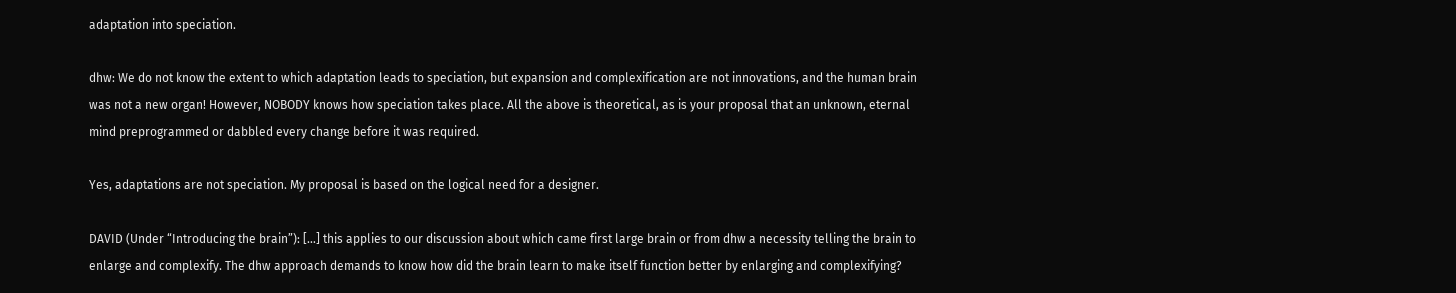adaptation into speciation.

dhw: We do not know the extent to which adaptation leads to speciation, but expansion and complexification are not innovations, and the human brain was not a new organ! However, NOBODY knows how speciation takes place. All the above is theoretical, as is your proposal that an unknown, eternal mind preprogrammed or dabbled every change before it was required.

Yes, adaptations are not speciation. My proposal is based on the logical need for a designer.

DAVID (Under “Introducing the brain”): […] this applies to our discussion about which came first large brain or from dhw a necessity telling the brain to enlarge and complexify. The dhw approach demands to know how did the brain learn to make itself function better by enlarging and complexifying?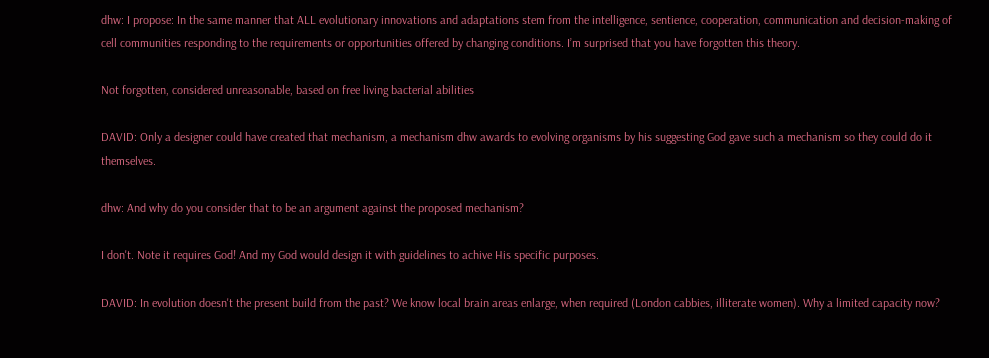dhw: I propose: In the same manner that ALL evolutionary innovations and adaptations stem from the intelligence, sentience, cooperation, communication and decision-making of cell communities responding to the requirements or opportunities offered by changing conditions. I’m surprised that you have forgotten this theory.

Not forgotten, considered unreasonable, based on free living bacterial abilities

DAVID: Only a designer could have created that mechanism, a mechanism dhw awards to evolving organisms by his suggesting God gave such a mechanism so they could do it themselves.

dhw: And why do you consider that to be an argument against the proposed mechanism?

I don't. Note it requires God! And my God would design it with guidelines to achive His specific purposes.

DAVID: In evolution doesn't the present build from the past? We know local brain areas enlarge, when required (London cabbies, illiterate women). Why a limited capacity now?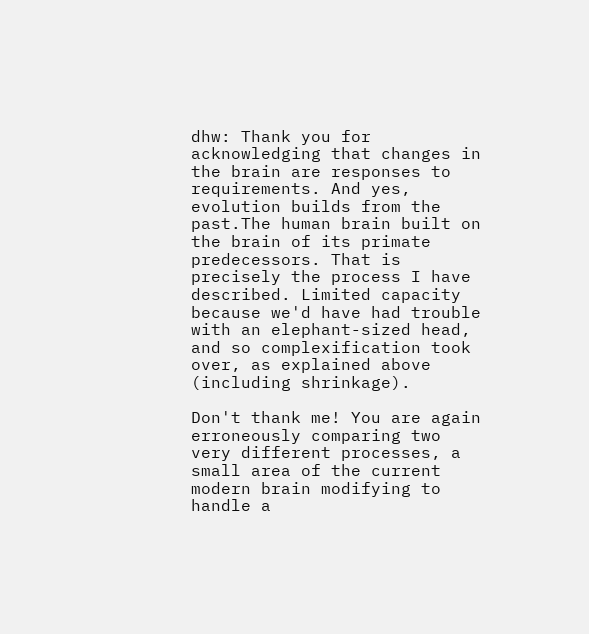dhw: Thank you for acknowledging that changes in the brain are responses to requirements. And yes, evolution builds from the past.The human brain built on the brain of its primate predecessors. That is precisely the process I have described. Limited capacity because we'd have had trouble with an elephant-sized head, and so complexification took over, as explained above (including shrinkage).

Don't thank me! You are again erroneously comparing two very different processes, a small area of the current modern brain modifying to handle a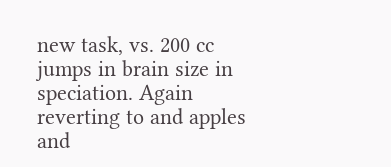new task, vs. 200 cc jumps in brain size in speciation. Again reverting to and apples and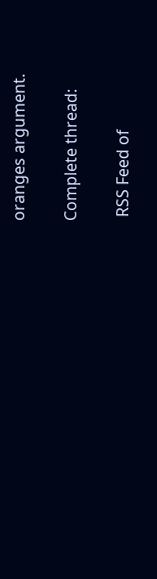oranges argument.

Complete thread:

 RSS Feed of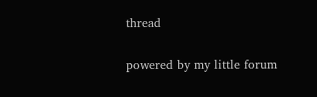thread

powered by my little forum